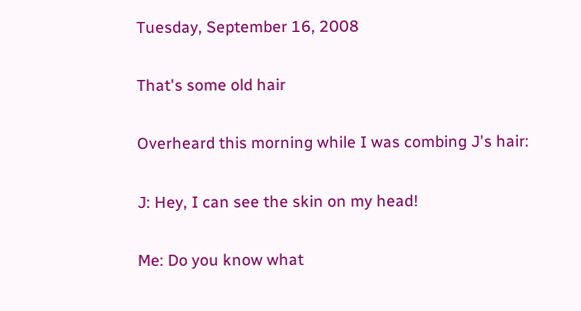Tuesday, September 16, 2008

That's some old hair

Overheard this morning while I was combing J's hair:

J: Hey, I can see the skin on my head!

Me: Do you know what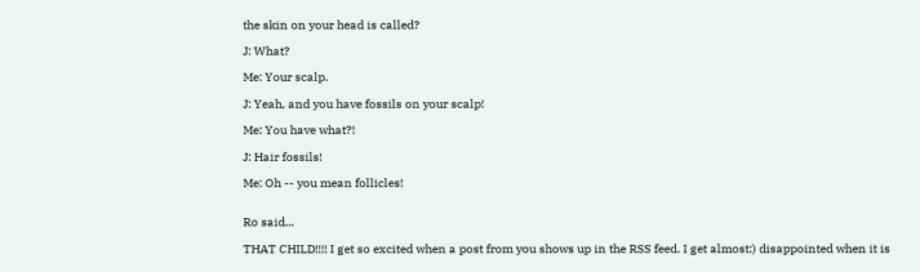the skin on your head is called?

J: What?

Me: Your scalp.

J: Yeah, and you have fossils on your scalp!

Me: You have what?!

J: Hair fossils!

Me: Oh -- you mean follicles!


Ro said...

THAT CHILD!!!! I get so excited when a post from you shows up in the RSS feed. I get almost:) disappointed when it is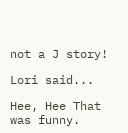not a J story!

Lori said...

Hee, Hee That was funny.